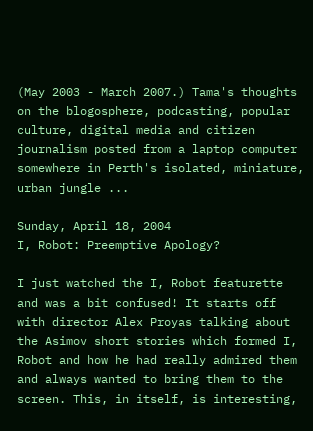(May 2003 - March 2007.) Tama's thoughts on the blogosphere, podcasting, popular culture, digital media and citizen journalism posted from a laptop computer somewhere in Perth's isolated, miniature, urban jungle ...

Sunday, April 18, 2004
I, Robot: Preemptive Apology?

I just watched the I, Robot featurette and was a bit confused! It starts off with director Alex Proyas talking about the Asimov short stories which formed I, Robot and how he had really admired them and always wanted to bring them to the screen. This, in itself, is interesting,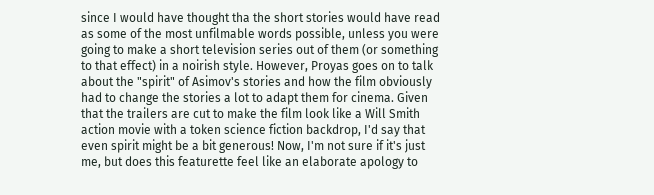since I would have thought tha the short stories would have read as some of the most unfilmable words possible, unless you were going to make a short television series out of them (or something to that effect) in a noirish style. However, Proyas goes on to talk about the "spirit" of Asimov's stories and how the film obviously had to change the stories a lot to adapt them for cinema. Given that the trailers are cut to make the film look like a Will Smith action movie with a token science fiction backdrop, I'd say that even spirit might be a bit generous! Now, I'm not sure if it's just me, but does this featurette feel like an elaborate apology to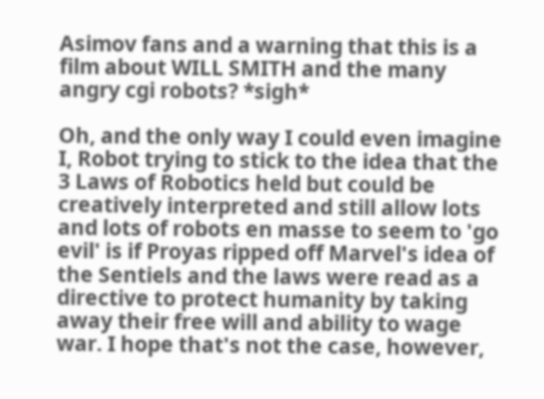Asimov fans and a warning that this is a film about WILL SMITH and the many angry cgi robots? *sigh*

Oh, and the only way I could even imagine I, Robot trying to stick to the idea that the 3 Laws of Robotics held but could be creatively interpreted and still allow lots and lots of robots en masse to seem to 'go evil' is if Proyas ripped off Marvel's idea of the Sentiels and the laws were read as a directive to protect humanity by taking away their free will and ability to wage war. I hope that's not the case, however,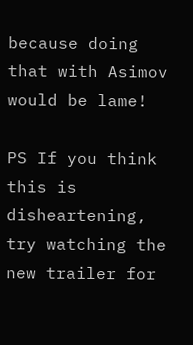because doing that with Asimov would be lame!

PS If you think this is disheartening, try watching the new trailer for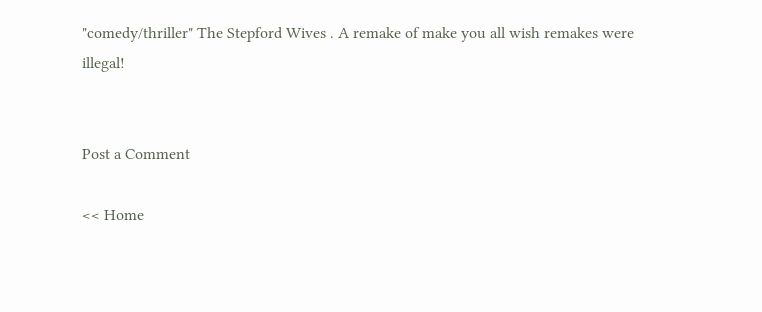"comedy/thriller" The Stepford Wives . A remake of make you all wish remakes were illegal!


Post a Comment

<< Home